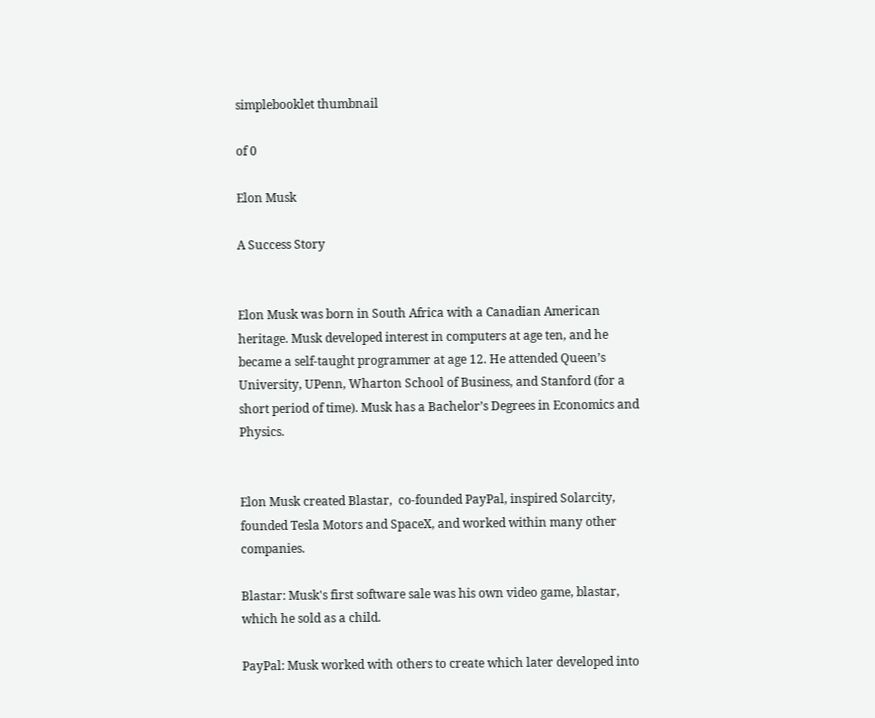simplebooklet thumbnail

of 0

Elon Musk

A Success Story


Elon Musk was born in South Africa with a Canadian American heritage. Musk developed interest in computers at age ten, and he became a self-taught programmer at age 12. He attended Queen’s University, UPenn, Wharton School of Business, and Stanford (for a short period of time). Musk has a Bachelor’s Degrees in Economics and Physics.


Elon Musk created Blastar,  co-founded PayPal, inspired Solarcity, founded Tesla Motors and SpaceX, and worked within many other companies.

Blastar: Musk's first software sale was his own video game, blastar, which he sold as a child.

PayPal: Musk worked with others to create which later developed into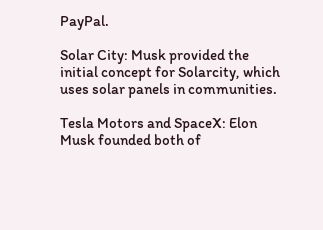PayPal.

Solar City: Musk provided the initial concept for Solarcity, which uses solar panels in communities.

Tesla Motors and SpaceX: Elon Musk founded both of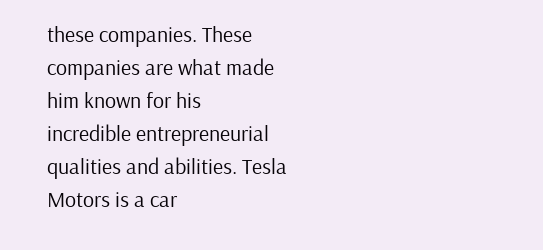these companies. These companies are what made him known for his incredible entrepreneurial qualities and abilities. Tesla Motors is a car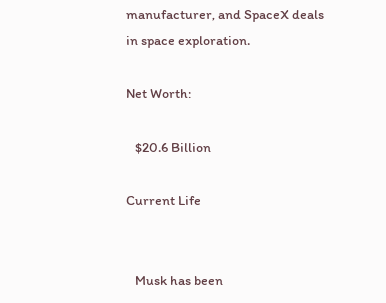manufacturer, and SpaceX deals in space exploration.

Net Worth:

   $20.6 Billion

Current Life


   Musk has been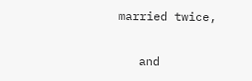married twice,

   and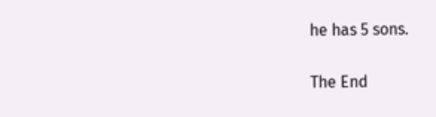he has 5 sons.


The End